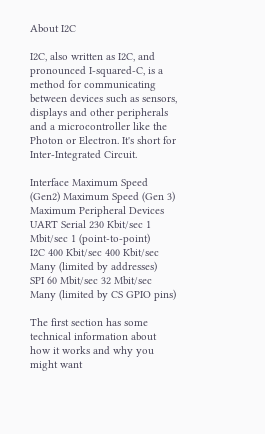About I2C

I2C, also written as I2C, and pronounced I-squared-C, is a method for communicating between devices such as sensors, displays and other peripherals and a microcontroller like the Photon or Electron. It's short for Inter-Integrated Circuit.

Interface Maximum Speed (Gen2) Maximum Speed (Gen 3) Maximum Peripheral Devices
UART Serial 230 Kbit/sec 1 Mbit/sec 1 (point-to-point)
I2C 400 Kbit/sec 400 Kbit/sec Many (limited by addresses)
SPI 60 Mbit/sec 32 Mbit/sec Many (limited by CS GPIO pins)

The first section has some technical information about how it works and why you might want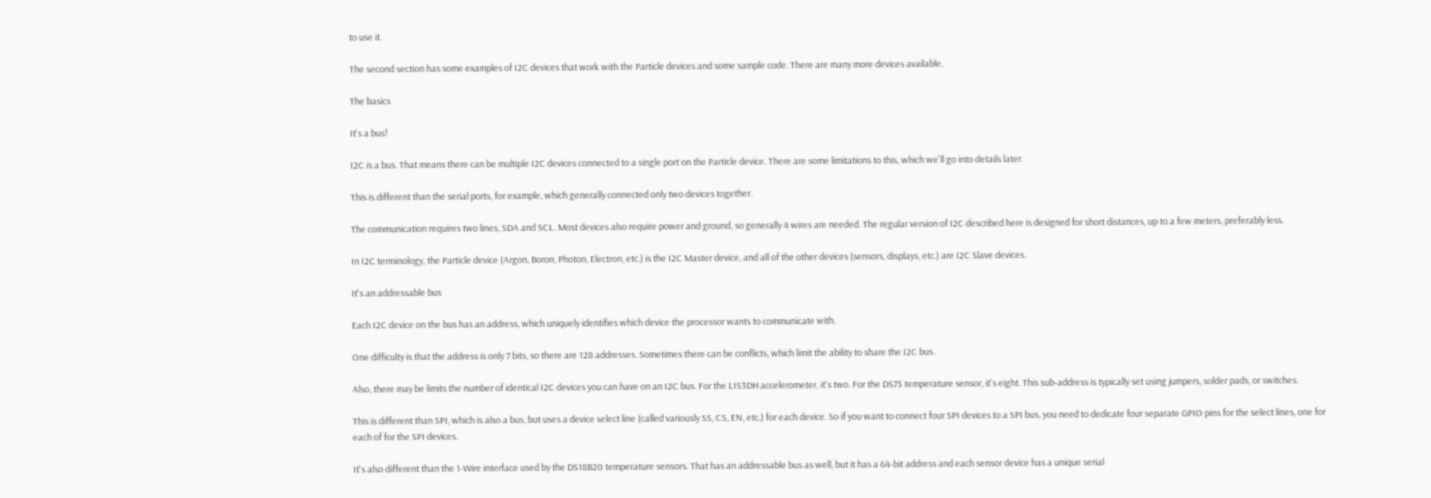to use it.

The second section has some examples of I2C devices that work with the Particle devices and some sample code. There are many more devices available.

The basics

It's a bus!

I2C is a bus. That means there can be multiple I2C devices connected to a single port on the Particle device. There are some limitations to this, which we'll go into details later.

This is different than the serial ports, for example, which generally connected only two devices together.

The communication requires two lines, SDA and SCL. Most devices also require power and ground, so generally 4 wires are needed. The regular version of I2C described here is designed for short distances, up to a few meters, preferably less.

In I2C terminology, the Particle device (Argon, Boron, Photon, Electron, etc.) is the I2C Master device, and all of the other devices (sensors, displays, etc.) are I2C Slave devices.

It's an addressable bus

Each I2C device on the bus has an address, which uniquely identifies which device the processor wants to communicate with.

One difficulty is that the address is only 7 bits, so there are 128 addresses. Sometimes there can be conflicts, which limit the ability to share the I2C bus.

Also, there may be limits the number of identical I2C devices you can have on an I2C bus. For the LIS3DH accelerometer, it's two. For the DS75 temperature sensor, it's eight. This sub-address is typically set using jumpers, solder pads, or switches.

This is different than SPI, which is also a bus, but uses a device select line (called variously SS, CS, EN, etc.) for each device. So if you want to connect four SPI devices to a SPI bus, you need to dedicate four separate GPIO pins for the select lines, one for each of for the SPI devices.

It's also different than the 1-Wire interface used by the DS18B20 temperature sensors. That has an addressable bus as well, but it has a 64-bit address and each sensor device has a unique serial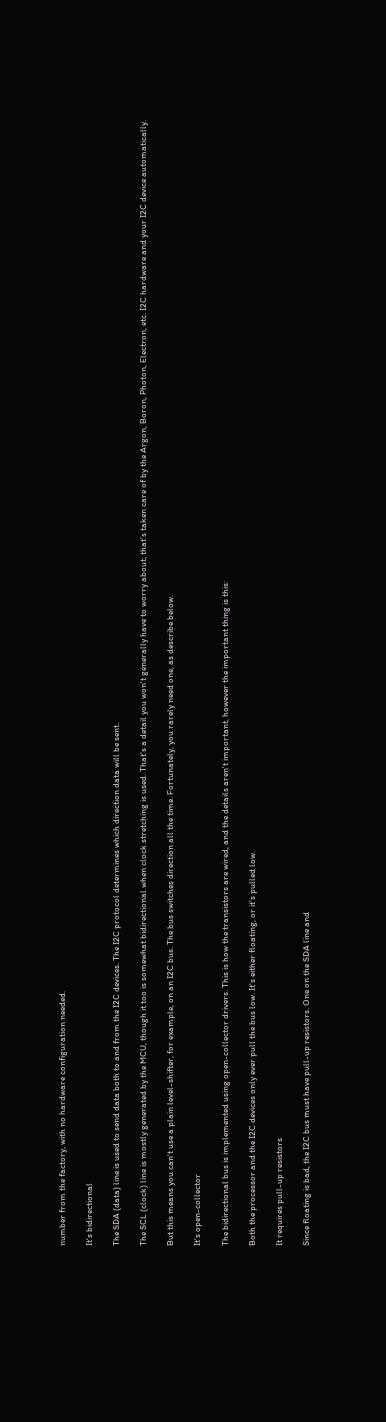number from the factory, with no hardware configuration needed.

It's bidirectional

The SDA (data) line is used to send data both to and from the I2C devices. The I2C protocol determines which direction data will be sent.

The SCL (clock) line is mostly generated by the MCU, though it too is somewhat bidirectional when clock stretching is used. That's a detail you won't generally have to worry about; that's taken care of by the Argon, Boron, Photon, Electron, etc. I2C hardware and your I2C device automatically.

But this means you can't use a plain level-shifter, for example, on an I2C bus. The bus switches direction all the time. Fortunately, you rarely need one, as describe below.

It's open-collector

The bidirectional bus is implemented using open-collector drivers. This is how the transistors are wired, and the details aren't important, however the important thing is this:

Both the processor and the I2C devices only ever pull the bus low. It's either floating, or it's pulled low.

It requires pull-up resistors

Since floating is bad, the I2C bus must have pull-up resistors. One on the SDA line and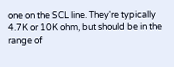one on the SCL line. They're typically 4.7K or 10K ohm, but should be in the range of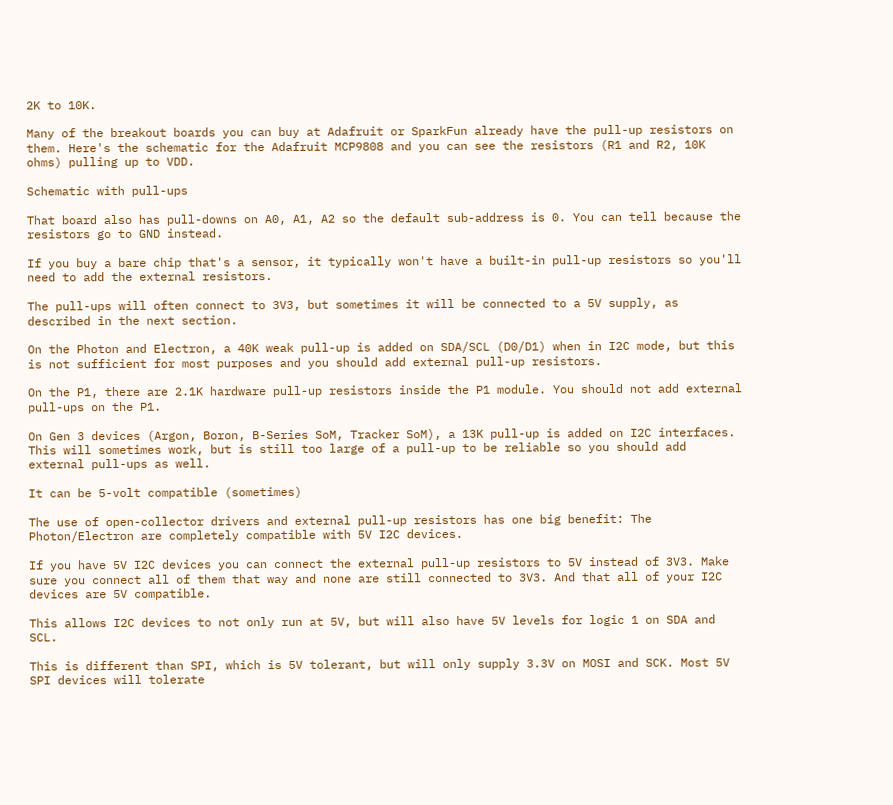2K to 10K.

Many of the breakout boards you can buy at Adafruit or SparkFun already have the pull-up resistors on them. Here's the schematic for the Adafruit MCP9808 and you can see the resistors (R1 and R2, 10K ohms) pulling up to VDD.

Schematic with pull-ups

That board also has pull-downs on A0, A1, A2 so the default sub-address is 0. You can tell because the resistors go to GND instead.

If you buy a bare chip that's a sensor, it typically won't have a built-in pull-up resistors so you'll need to add the external resistors.

The pull-ups will often connect to 3V3, but sometimes it will be connected to a 5V supply, as described in the next section.

On the Photon and Electron, a 40K weak pull-up is added on SDA/SCL (D0/D1) when in I2C mode, but this is not sufficient for most purposes and you should add external pull-up resistors.

On the P1, there are 2.1K hardware pull-up resistors inside the P1 module. You should not add external pull-ups on the P1.

On Gen 3 devices (Argon, Boron, B-Series SoM, Tracker SoM), a 13K pull-up is added on I2C interfaces. This will sometimes work, but is still too large of a pull-up to be reliable so you should add external pull-ups as well.

It can be 5-volt compatible (sometimes)

The use of open-collector drivers and external pull-up resistors has one big benefit: The Photon/Electron are completely compatible with 5V I2C devices.

If you have 5V I2C devices you can connect the external pull-up resistors to 5V instead of 3V3. Make sure you connect all of them that way and none are still connected to 3V3. And that all of your I2C devices are 5V compatible.

This allows I2C devices to not only run at 5V, but will also have 5V levels for logic 1 on SDA and SCL.

This is different than SPI, which is 5V tolerant, but will only supply 3.3V on MOSI and SCK. Most 5V SPI devices will tolerate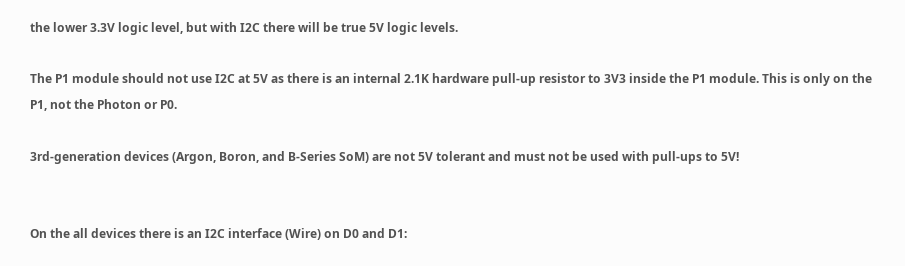the lower 3.3V logic level, but with I2C there will be true 5V logic levels.

The P1 module should not use I2C at 5V as there is an internal 2.1K hardware pull-up resistor to 3V3 inside the P1 module. This is only on the P1, not the Photon or P0.

3rd-generation devices (Argon, Boron, and B-Series SoM) are not 5V tolerant and must not be used with pull-ups to 5V!


On the all devices there is an I2C interface (Wire) on D0 and D1: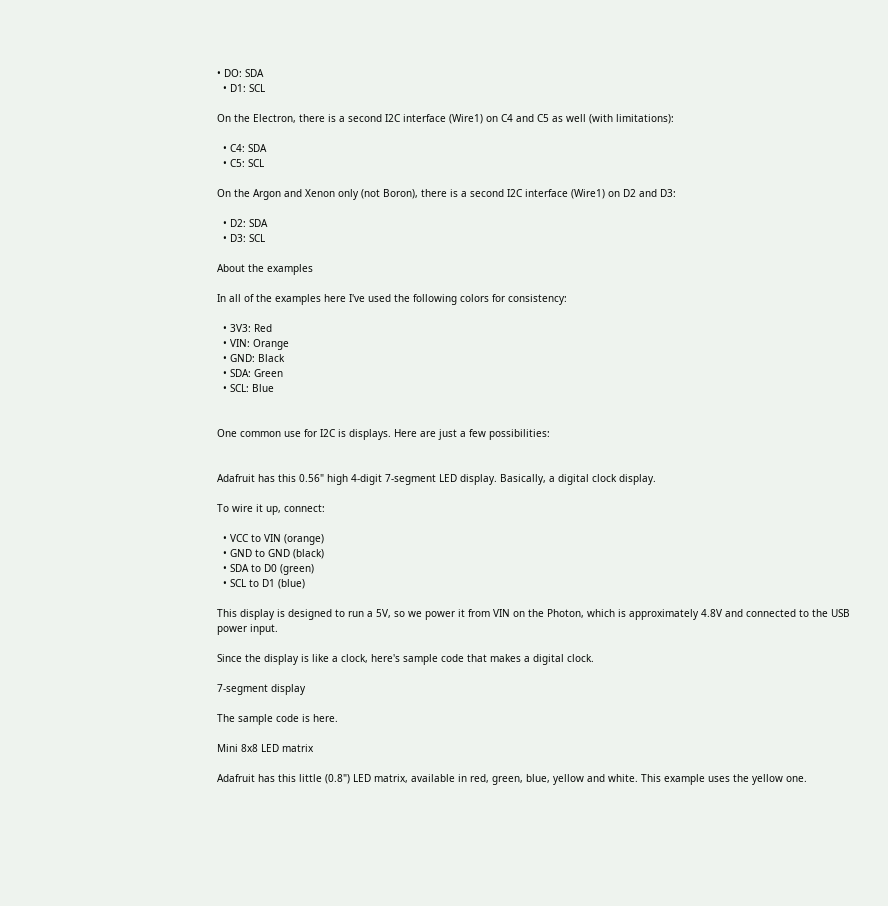• DO: SDA
  • D1: SCL

On the Electron, there is a second I2C interface (Wire1) on C4 and C5 as well (with limitations):

  • C4: SDA
  • C5: SCL

On the Argon and Xenon only (not Boron), there is a second I2C interface (Wire1) on D2 and D3:

  • D2: SDA
  • D3: SCL

About the examples

In all of the examples here I've used the following colors for consistency:

  • 3V3: Red
  • VIN: Orange
  • GND: Black
  • SDA: Green
  • SCL: Blue


One common use for I2C is displays. Here are just a few possibilities:


Adafruit has this 0.56" high 4-digit 7-segment LED display. Basically, a digital clock display.

To wire it up, connect:

  • VCC to VIN (orange)
  • GND to GND (black)
  • SDA to D0 (green)
  • SCL to D1 (blue)

This display is designed to run a 5V, so we power it from VIN on the Photon, which is approximately 4.8V and connected to the USB power input.

Since the display is like a clock, here's sample code that makes a digital clock.

7-segment display

The sample code is here.

Mini 8x8 LED matrix

Adafruit has this little (0.8") LED matrix, available in red, green, blue, yellow and white. This example uses the yellow one.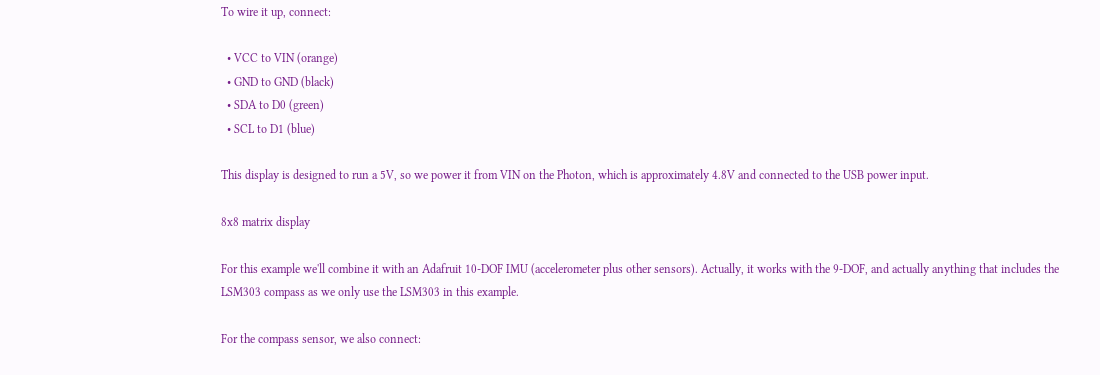To wire it up, connect:

  • VCC to VIN (orange)
  • GND to GND (black)
  • SDA to D0 (green)
  • SCL to D1 (blue)

This display is designed to run a 5V, so we power it from VIN on the Photon, which is approximately 4.8V and connected to the USB power input.

8x8 matrix display

For this example we'll combine it with an Adafruit 10-DOF IMU (accelerometer plus other sensors). Actually, it works with the 9-DOF, and actually anything that includes the LSM303 compass as we only use the LSM303 in this example.

For the compass sensor, we also connect: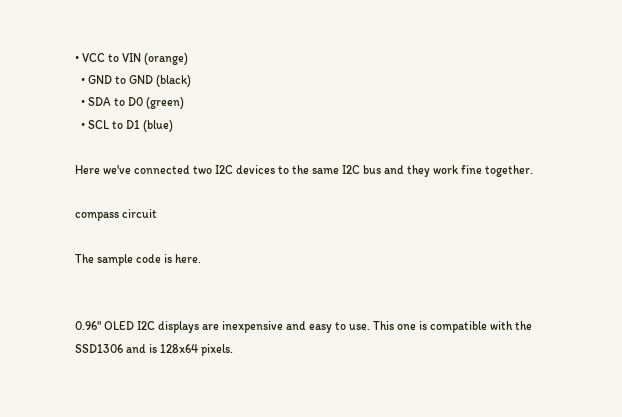• VCC to VIN (orange)
  • GND to GND (black)
  • SDA to D0 (green)
  • SCL to D1 (blue)

Here we've connected two I2C devices to the same I2C bus and they work fine together.

compass circuit

The sample code is here.


0.96" OLED I2C displays are inexpensive and easy to use. This one is compatible with the SSD1306 and is 128x64 pixels.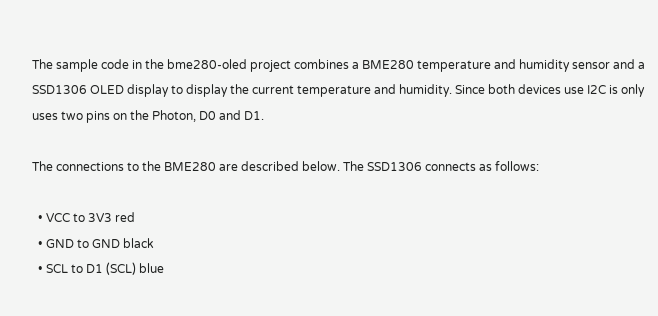The sample code in the bme280-oled project combines a BME280 temperature and humidity sensor and a SSD1306 OLED display to display the current temperature and humidity. Since both devices use I2C is only uses two pins on the Photon, D0 and D1.

The connections to the BME280 are described below. The SSD1306 connects as follows:

  • VCC to 3V3 red
  • GND to GND black
  • SCL to D1 (SCL) blue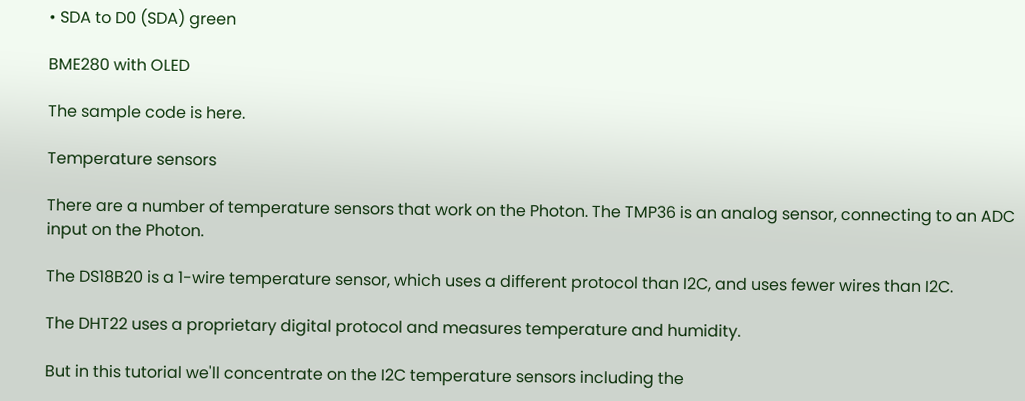• SDA to D0 (SDA) green

BME280 with OLED

The sample code is here.

Temperature sensors

There are a number of temperature sensors that work on the Photon. The TMP36 is an analog sensor, connecting to an ADC input on the Photon.

The DS18B20 is a 1-wire temperature sensor, which uses a different protocol than I2C, and uses fewer wires than I2C.

The DHT22 uses a proprietary digital protocol and measures temperature and humidity.

But in this tutorial we'll concentrate on the I2C temperature sensors including the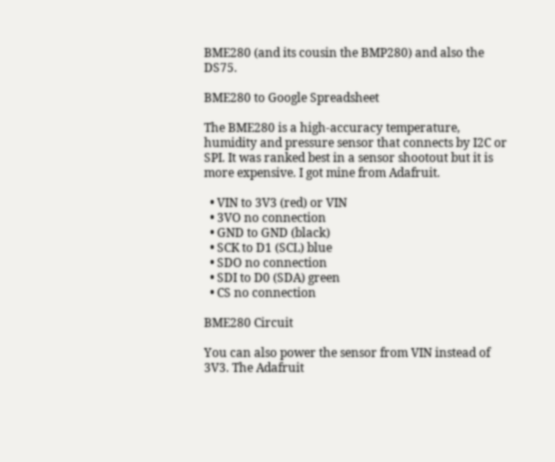BME280 (and its cousin the BMP280) and also the DS75.

BME280 to Google Spreadsheet

The BME280 is a high-accuracy temperature, humidity and pressure sensor that connects by I2C or SPI. It was ranked best in a sensor shootout but it is more expensive. I got mine from Adafruit.

  • VIN to 3V3 (red) or VIN
  • 3VO no connection
  • GND to GND (black)
  • SCK to D1 (SCL) blue
  • SDO no connection
  • SDI to D0 (SDA) green
  • CS no connection

BME280 Circuit

You can also power the sensor from VIN instead of 3V3. The Adafruit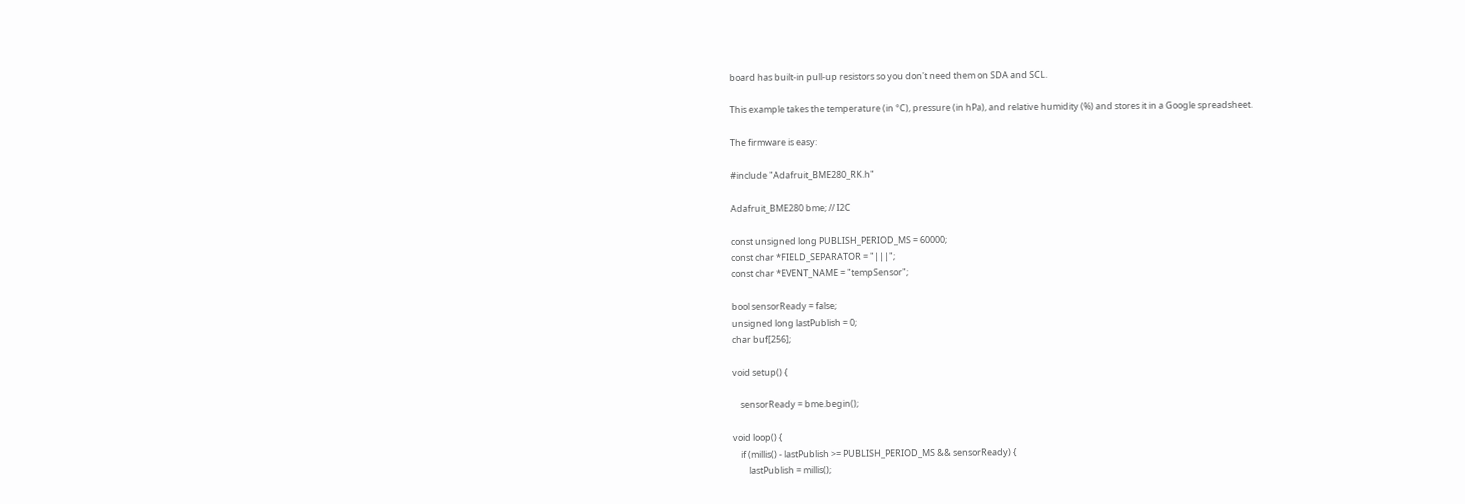board has built-in pull-up resistors so you don't need them on SDA and SCL.

This example takes the temperature (in °C), pressure (in hPa), and relative humidity (%) and stores it in a Google spreadsheet.

The firmware is easy:

#include "Adafruit_BME280_RK.h"

Adafruit_BME280 bme; // I2C

const unsigned long PUBLISH_PERIOD_MS = 60000;
const char *FIELD_SEPARATOR = "|||";
const char *EVENT_NAME = "tempSensor";

bool sensorReady = false;
unsigned long lastPublish = 0;
char buf[256];

void setup() {

    sensorReady = bme.begin();

void loop() {
    if (millis() - lastPublish >= PUBLISH_PERIOD_MS && sensorReady) {
        lastPublish = millis();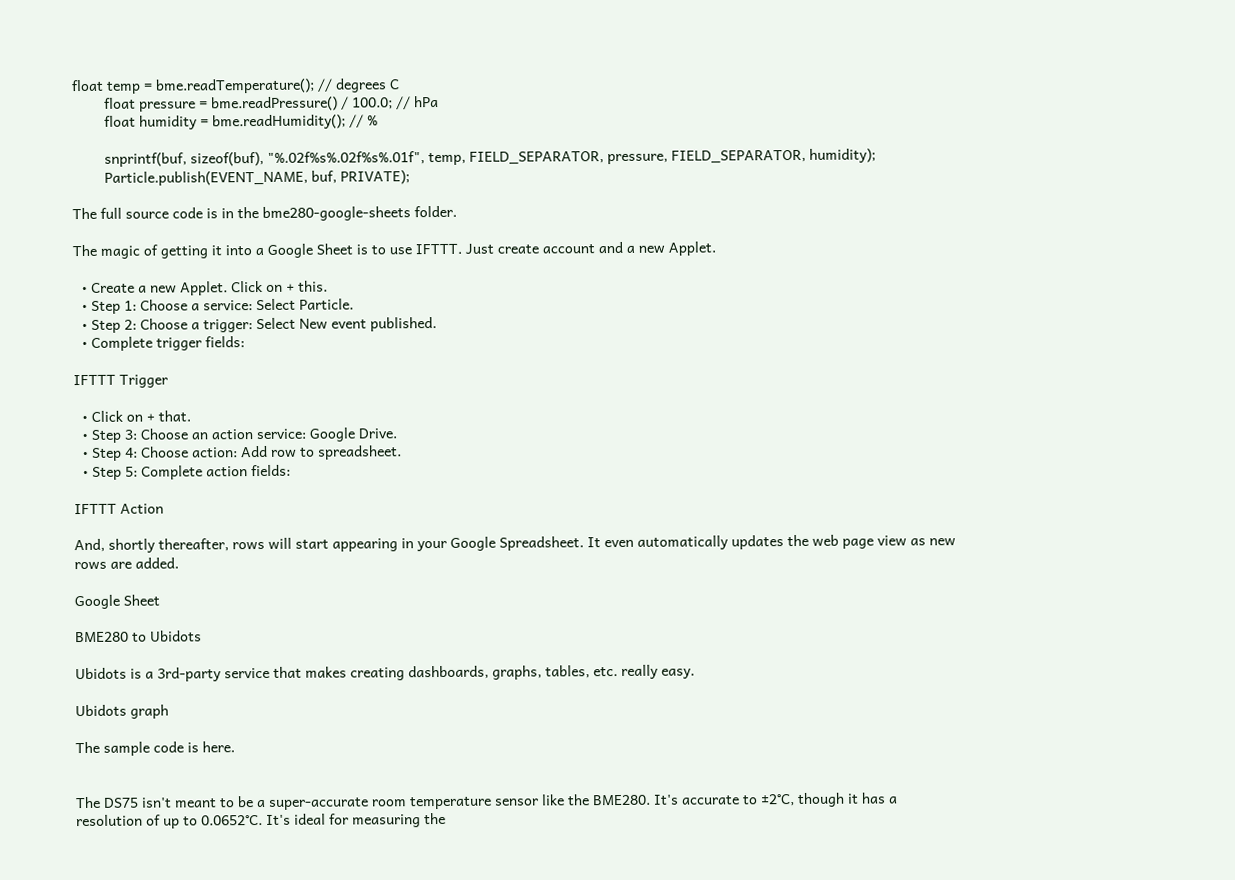float temp = bme.readTemperature(); // degrees C
        float pressure = bme.readPressure() / 100.0; // hPa
        float humidity = bme.readHumidity(); // %

        snprintf(buf, sizeof(buf), "%.02f%s%.02f%s%.01f", temp, FIELD_SEPARATOR, pressure, FIELD_SEPARATOR, humidity);
        Particle.publish(EVENT_NAME, buf, PRIVATE);

The full source code is in the bme280-google-sheets folder.

The magic of getting it into a Google Sheet is to use IFTTT. Just create account and a new Applet.

  • Create a new Applet. Click on + this.
  • Step 1: Choose a service: Select Particle.
  • Step 2: Choose a trigger: Select New event published.
  • Complete trigger fields:

IFTTT Trigger

  • Click on + that.
  • Step 3: Choose an action service: Google Drive.
  • Step 4: Choose action: Add row to spreadsheet.
  • Step 5: Complete action fields:

IFTTT Action

And, shortly thereafter, rows will start appearing in your Google Spreadsheet. It even automatically updates the web page view as new rows are added.

Google Sheet

BME280 to Ubidots

Ubidots is a 3rd-party service that makes creating dashboards, graphs, tables, etc. really easy.

Ubidots graph

The sample code is here.


The DS75 isn't meant to be a super-accurate room temperature sensor like the BME280. It's accurate to ±2°C, though it has a resolution of up to 0.0652°C. It's ideal for measuring the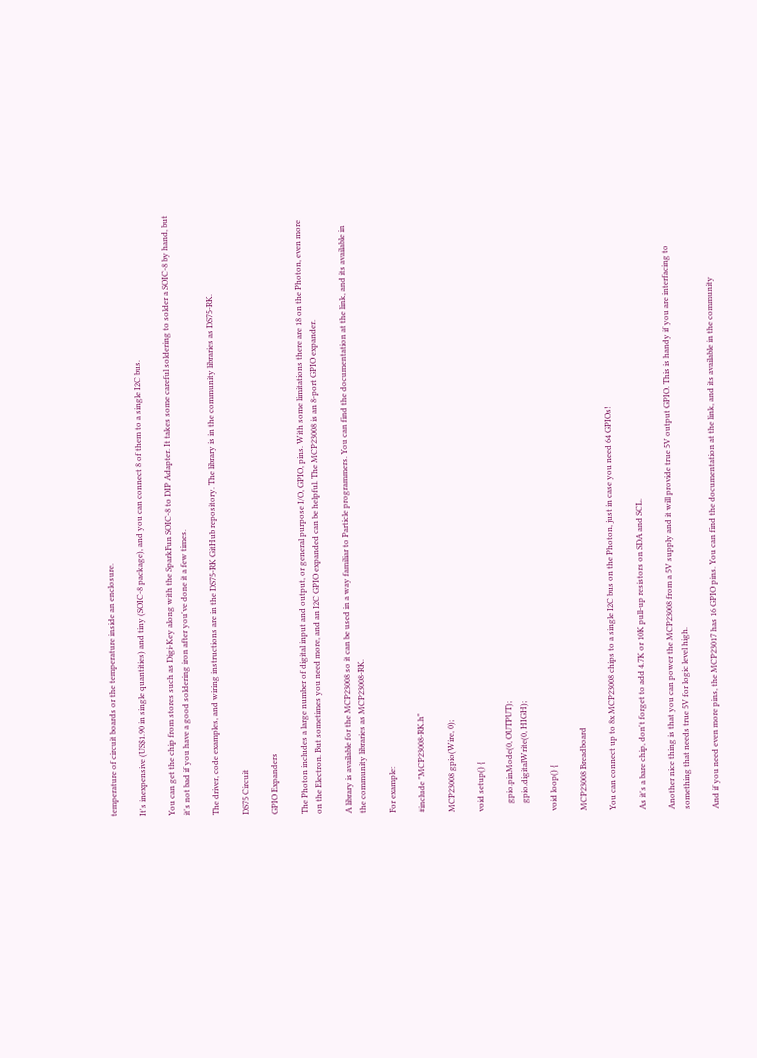temperature of circuit boards or the temperature inside an enclosure.

It's inexpensive (US$1.90 in single quantities) and tiny (SOIC-8 package), and you can connect 8 of them to a single I2C bus.

You can get the chip from stores such as Digi-Key along with the SparkFun SOIC-8 to DIP Adapter. It takes some careful soldering to solder a SOIC-8 by hand, but it's not bad if you have a good soldering iron after you've done it a few times.

The driver, code examples, and wiring instructions are in the DS75-RK GitHub repository. The library is in the community libraries as DS75-RK.

DS75 Circuit

GPIO Expanders

The Photon includes a large number of digital input and output, or general purpose I/O, GPIO, pins. With some limitations there are 18 on the Photon, even more on the Electron. But sometimes you need more, and an I2C GPIO expanded can be helpful. The MCP23008 is an 8-port GPIO expander.

A library is available for the MCP23008 so it can be used in a way familiar to Particle programmers. You can find the documentation at the link, and its available in the community libraries as MCP23008-RK.

For example:

#include "MCP23008-RK.h"

MCP23008 gpio(Wire, 0);

void setup() {

    gpio.pinMode(0, OUTPUT);
    gpio.digitalWrite(0, HIGH);

void loop() {

MCP23008 Breadboard

You can connect up to 8x MCP23008 chips to a single I2C bus on the Photon, just in case you need 64 GPIOs!

As it's a bare chip, don't forget to add 4.7K or 10K pull-up resistors on SDA and SCL.

Another nice thing is that you can power the MCP23008 from a 5V supply and it will provide true 5V output GPIO. This is handy if you are interfacing to something that needs true 5V for logic level high.

And if you need even more pins, the MCP23017 has 16 GPIO pins. You can find the documentation at the link, and its available in the community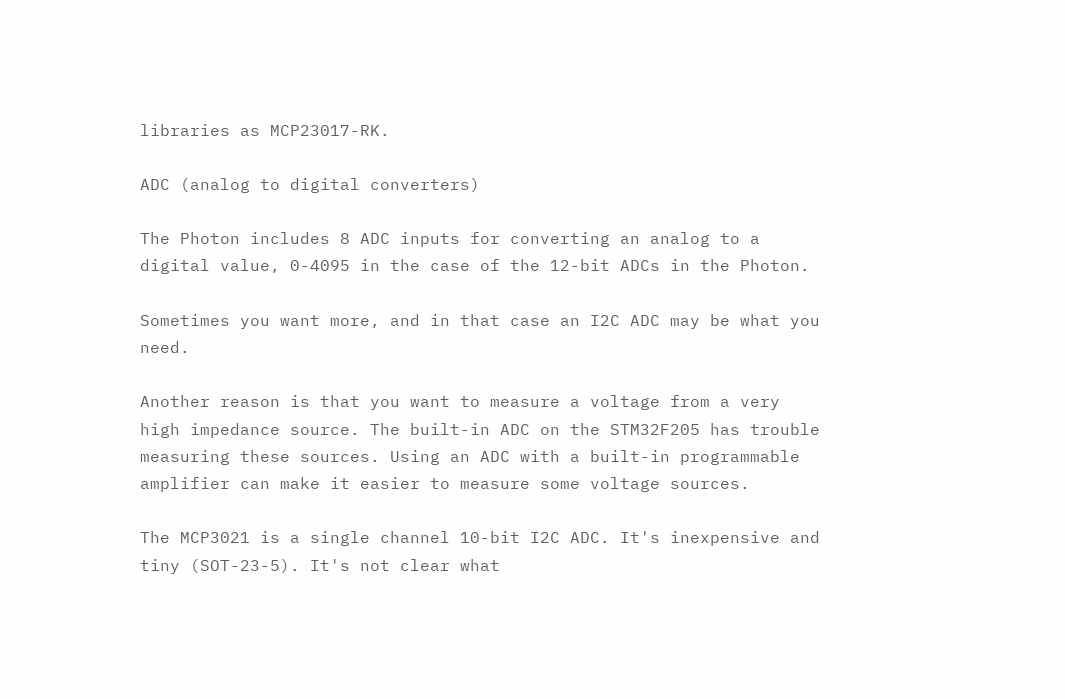libraries as MCP23017-RK.

ADC (analog to digital converters)

The Photon includes 8 ADC inputs for converting an analog to a digital value, 0-4095 in the case of the 12-bit ADCs in the Photon.

Sometimes you want more, and in that case an I2C ADC may be what you need.

Another reason is that you want to measure a voltage from a very high impedance source. The built-in ADC on the STM32F205 has trouble measuring these sources. Using an ADC with a built-in programmable amplifier can make it easier to measure some voltage sources.

The MCP3021 is a single channel 10-bit I2C ADC. It's inexpensive and tiny (SOT-23-5). It's not clear what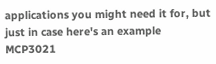applications you might need it for, but just in case here's an example MCP3021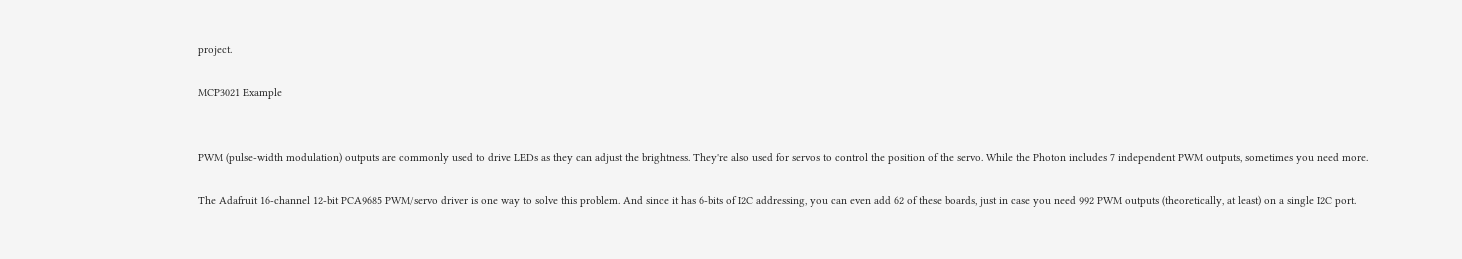project.

MCP3021 Example


PWM (pulse-width modulation) outputs are commonly used to drive LEDs as they can adjust the brightness. They're also used for servos to control the position of the servo. While the Photon includes 7 independent PWM outputs, sometimes you need more.

The Adafruit 16-channel 12-bit PCA9685 PWM/servo driver is one way to solve this problem. And since it has 6-bits of I2C addressing, you can even add 62 of these boards, just in case you need 992 PWM outputs (theoretically, at least) on a single I2C port.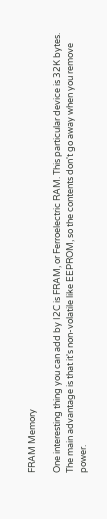FRAM Memory

One interesting thing you can add by I2C is FRAM, or Ferroelectric RAM. This particular device is 32K bytes. The main advantage is that it's non-volatile like EEPROM, so the contents don't go away when you remove power.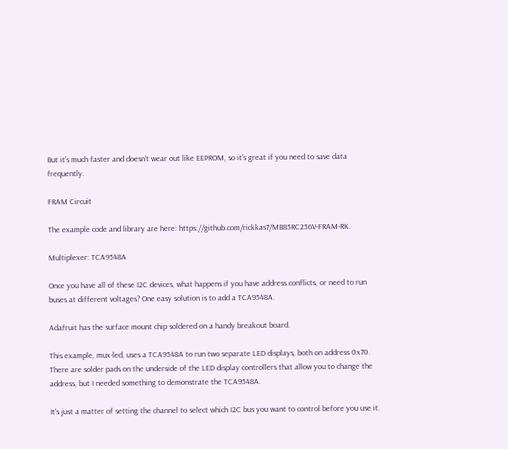But it's much faster and doesn't wear out like EEPROM, so it's great if you need to save data frequently.

FRAM Circuit

The example code and library are here: https://github.com/rickkas7/MB85RC256V-FRAM-RK.

Multiplexer: TCA9548A

Once you have all of these I2C devices, what happens if you have address conflicts, or need to run buses at different voltages? One easy solution is to add a TCA9548A.

Adafruit has the surface mount chip soldered on a handy breakout board.

This example, mux-led, uses a TCA9548A to run two separate LED displays, both on address 0x70. There are solder pads on the underside of the LED display controllers that allow you to change the address, but I needed something to demonstrate the TCA9548A.

It's just a matter of setting the channel to select which I2C bus you want to control before you use it.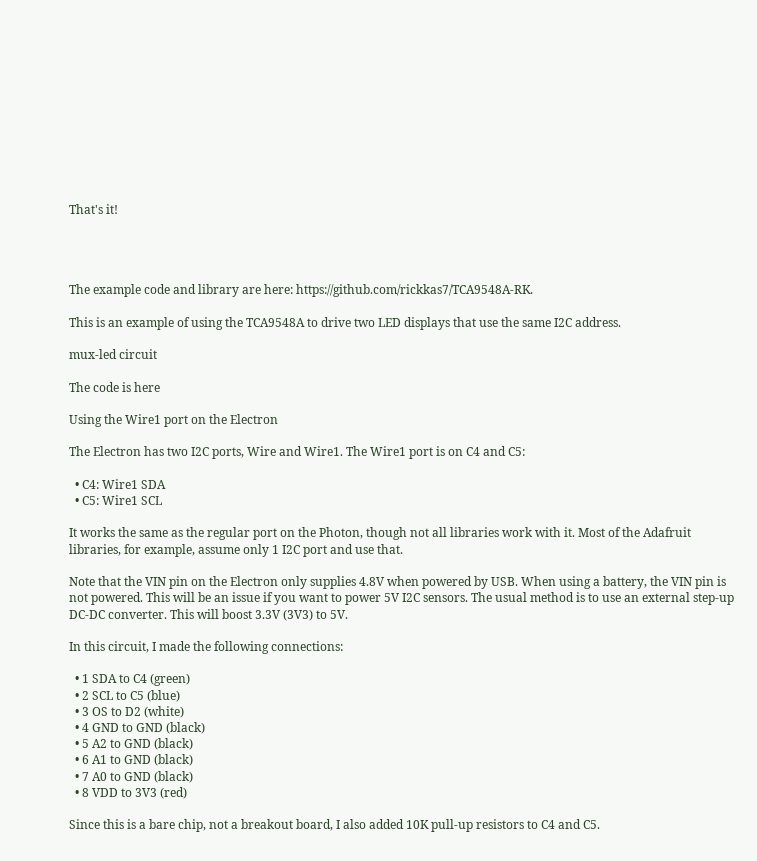That's it!




The example code and library are here: https://github.com/rickkas7/TCA9548A-RK.

This is an example of using the TCA9548A to drive two LED displays that use the same I2C address.

mux-led circuit

The code is here

Using the Wire1 port on the Electron

The Electron has two I2C ports, Wire and Wire1. The Wire1 port is on C4 and C5:

  • C4: Wire1 SDA
  • C5: Wire1 SCL

It works the same as the regular port on the Photon, though not all libraries work with it. Most of the Adafruit libraries, for example, assume only 1 I2C port and use that.

Note that the VIN pin on the Electron only supplies 4.8V when powered by USB. When using a battery, the VIN pin is not powered. This will be an issue if you want to power 5V I2C sensors. The usual method is to use an external step-up DC-DC converter. This will boost 3.3V (3V3) to 5V.

In this circuit, I made the following connections:

  • 1 SDA to C4 (green)
  • 2 SCL to C5 (blue)
  • 3 OS to D2 (white)
  • 4 GND to GND (black)
  • 5 A2 to GND (black)
  • 6 A1 to GND (black)
  • 7 A0 to GND (black)
  • 8 VDD to 3V3 (red)

Since this is a bare chip, not a breakout board, I also added 10K pull-up resistors to C4 and C5.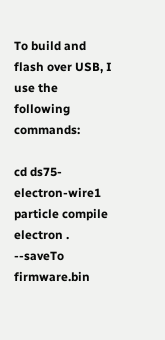To build and flash over USB, I use the following commands:

cd ds75-electron-wire1
particle compile electron . --saveTo firmware.bin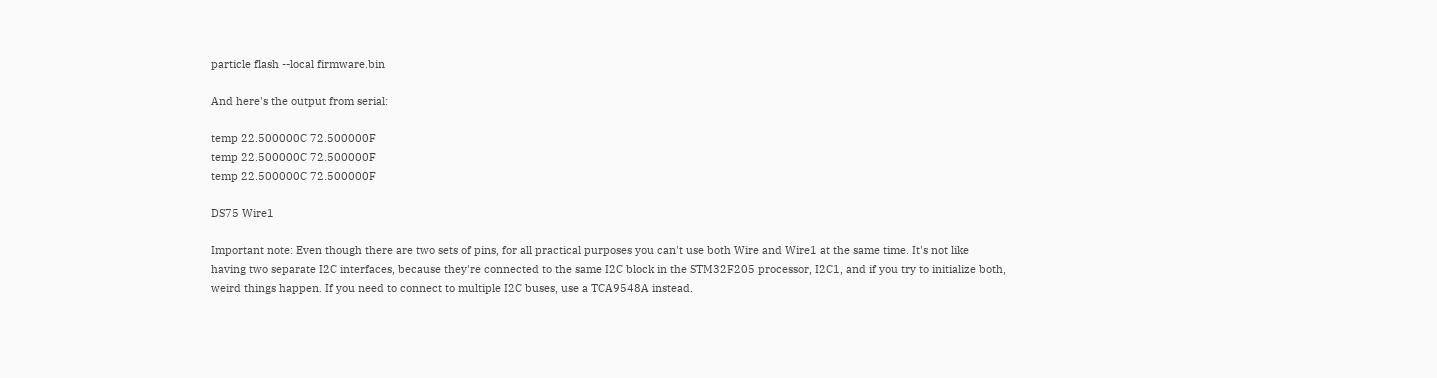particle flash --local firmware.bin

And here's the output from serial:

temp 22.500000C 72.500000F
temp 22.500000C 72.500000F
temp 22.500000C 72.500000F

DS75 Wire1

Important note: Even though there are two sets of pins, for all practical purposes you can't use both Wire and Wire1 at the same time. It's not like having two separate I2C interfaces, because they're connected to the same I2C block in the STM32F205 processor, I2C1, and if you try to initialize both, weird things happen. If you need to connect to multiple I2C buses, use a TCA9548A instead.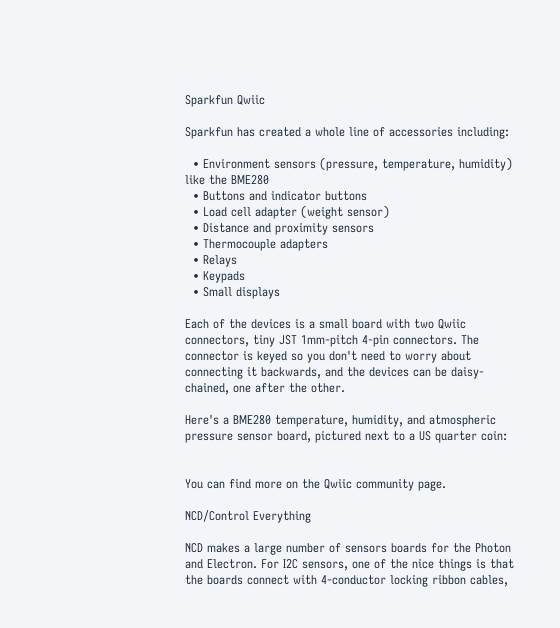Sparkfun Qwiic

Sparkfun has created a whole line of accessories including:

  • Environment sensors (pressure, temperature, humidity) like the BME280
  • Buttons and indicator buttons
  • Load cell adapter (weight sensor)
  • Distance and proximity sensors
  • Thermocouple adapters
  • Relays
  • Keypads
  • Small displays

Each of the devices is a small board with two Qwiic connectors, tiny JST 1mm-pitch 4-pin connectors. The connector is keyed so you don't need to worry about connecting it backwards, and the devices can be daisy-chained, one after the other.

Here's a BME280 temperature, humidity, and atmospheric pressure sensor board, pictured next to a US quarter coin:


You can find more on the Qwiic community page.

NCD/Control Everything

NCD makes a large number of sensors boards for the Photon and Electron. For I2C sensors, one of the nice things is that the boards connect with 4-conductor locking ribbon cables,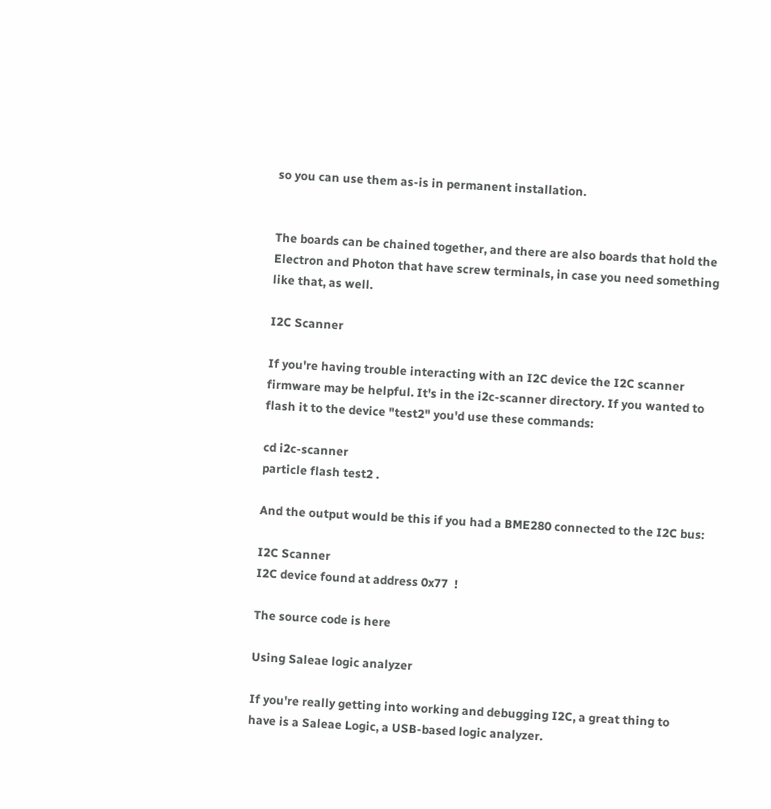so you can use them as-is in permanent installation.


The boards can be chained together, and there are also boards that hold the Electron and Photon that have screw terminals, in case you need something like that, as well.

I2C Scanner

If you're having trouble interacting with an I2C device the I2C scanner firmware may be helpful. It's in the i2c-scanner directory. If you wanted to flash it to the device "test2" you'd use these commands:

cd i2c-scanner
particle flash test2 .

And the output would be this if you had a BME280 connected to the I2C bus:

I2C Scanner
I2C device found at address 0x77  !

The source code is here

Using Saleae logic analyzer

If you're really getting into working and debugging I2C, a great thing to have is a Saleae Logic, a USB-based logic analyzer.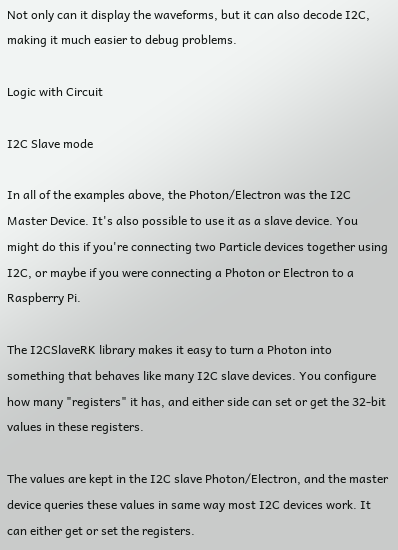Not only can it display the waveforms, but it can also decode I2C, making it much easier to debug problems.

Logic with Circuit

I2C Slave mode

In all of the examples above, the Photon/Electron was the I2C Master Device. It's also possible to use it as a slave device. You might do this if you're connecting two Particle devices together using I2C, or maybe if you were connecting a Photon or Electron to a Raspberry Pi.

The I2CSlaveRK library makes it easy to turn a Photon into something that behaves like many I2C slave devices. You configure how many "registers" it has, and either side can set or get the 32-bit values in these registers.

The values are kept in the I2C slave Photon/Electron, and the master device queries these values in same way most I2C devices work. It can either get or set the registers.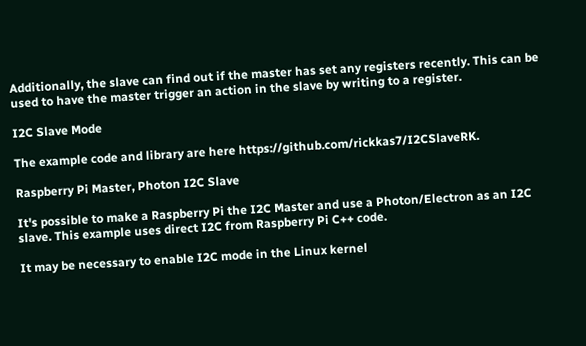Additionally, the slave can find out if the master has set any registers recently. This can be used to have the master trigger an action in the slave by writing to a register.

I2C Slave Mode

The example code and library are here https://github.com/rickkas7/I2CSlaveRK.

Raspberry Pi Master, Photon I2C Slave

It's possible to make a Raspberry Pi the I2C Master and use a Photon/Electron as an I2C slave. This example uses direct I2C from Raspberry Pi C++ code.

It may be necessary to enable I2C mode in the Linux kernel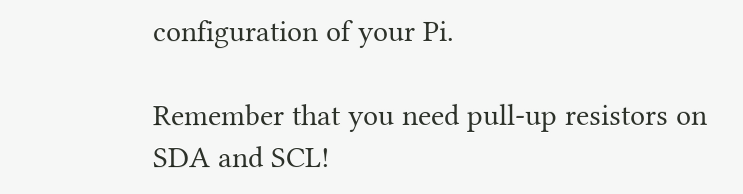configuration of your Pi.

Remember that you need pull-up resistors on SDA and SCL!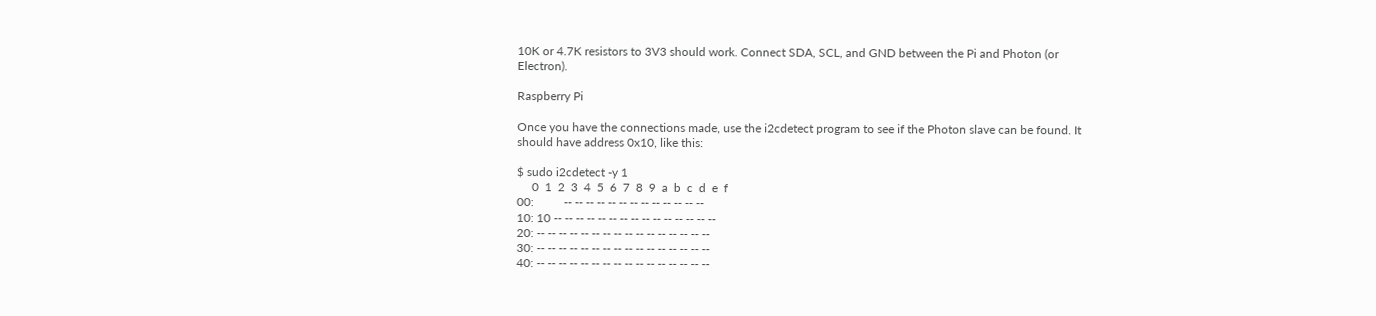10K or 4.7K resistors to 3V3 should work. Connect SDA, SCL, and GND between the Pi and Photon (or Electron).

Raspberry Pi

Once you have the connections made, use the i2cdetect program to see if the Photon slave can be found. It should have address 0x10, like this:

$ sudo i2cdetect -y 1
     0  1  2  3  4  5  6  7  8  9  a  b  c  d  e  f
00:          -- -- -- -- -- -- -- -- -- -- -- -- --
10: 10 -- -- -- -- -- -- -- -- -- -- -- -- -- -- --
20: -- -- -- -- -- -- -- -- -- -- -- -- -- -- -- --
30: -- -- -- -- -- -- -- -- -- -- -- -- -- -- -- --
40: -- -- -- -- -- -- -- -- -- -- -- -- -- -- -- --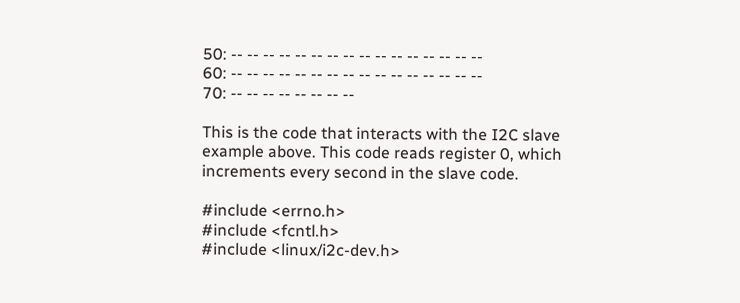50: -- -- -- -- -- -- -- -- -- -- -- -- -- -- -- --
60: -- -- -- -- -- -- -- -- -- -- -- -- -- -- -- --
70: -- -- -- -- -- -- -- --

This is the code that interacts with the I2C slave example above. This code reads register 0, which increments every second in the slave code.

#include <errno.h>
#include <fcntl.h>
#include <linux/i2c-dev.h>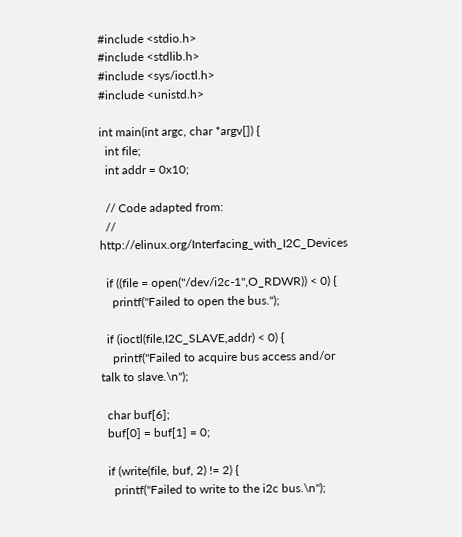#include <stdio.h>
#include <stdlib.h>
#include <sys/ioctl.h>
#include <unistd.h>

int main(int argc, char *argv[]) {
  int file;
  int addr = 0x10;

  // Code adapted from:
  // http://elinux.org/Interfacing_with_I2C_Devices

  if ((file = open("/dev/i2c-1",O_RDWR)) < 0) {
    printf("Failed to open the bus.");

  if (ioctl(file,I2C_SLAVE,addr) < 0) {
    printf("Failed to acquire bus access and/or talk to slave.\n");

  char buf[6];
  buf[0] = buf[1] = 0;

  if (write(file, buf, 2) != 2) {
    printf("Failed to write to the i2c bus.\n");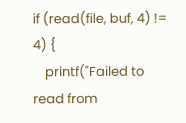if (read(file, buf, 4) != 4) {
    printf("Failed to read from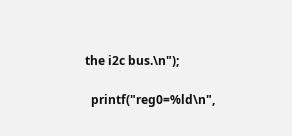the i2c bus.\n");

  printf("reg0=%ld\n",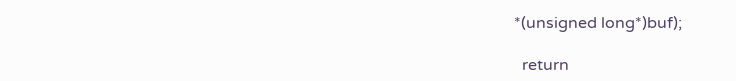*(unsigned long*)buf);

  return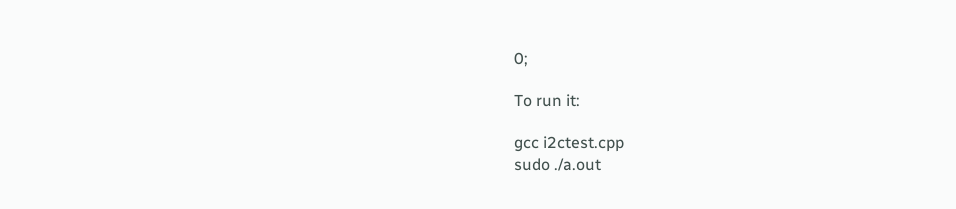0;

To run it:

gcc i2ctest.cpp
sudo ./a.out